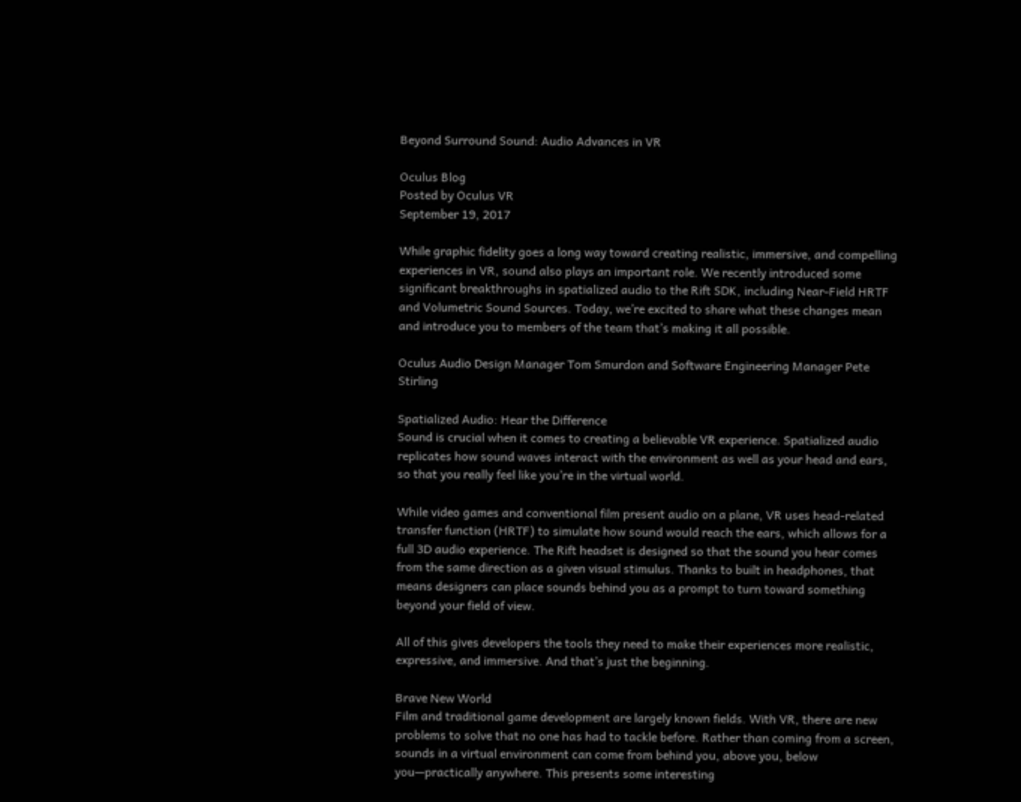Beyond Surround Sound: Audio Advances in VR

Oculus Blog
Posted by Oculus VR
September 19, 2017

While graphic fidelity goes a long way toward creating realistic, immersive, and compelling experiences in VR, sound also plays an important role. We recently introduced some significant breakthroughs in spatialized audio to the Rift SDK, including Near-Field HRTF and Volumetric Sound Sources. Today, we’re excited to share what these changes mean and introduce you to members of the team that’s making it all possible.

Oculus Audio Design Manager Tom Smurdon and Software Engineering Manager Pete Stirling

Spatialized Audio: Hear the Difference
Sound is crucial when it comes to creating a believable VR experience. Spatialized audio replicates how sound waves interact with the environment as well as your head and ears, so that you really feel like you’re in the virtual world.

While video games and conventional film present audio on a plane, VR uses head-related transfer function (HRTF) to simulate how sound would reach the ears, which allows for a full 3D audio experience. The Rift headset is designed so that the sound you hear comes from the same direction as a given visual stimulus. Thanks to built in headphones, that means designers can place sounds behind you as a prompt to turn toward something beyond your field of view.

All of this gives developers the tools they need to make their experiences more realistic, expressive, and immersive. And that’s just the beginning.

Brave New World
Film and traditional game development are largely known fields. With VR, there are new problems to solve that no one has had to tackle before. Rather than coming from a screen, sounds in a virtual environment can come from behind you, above you, below you—practically anywhere. This presents some interesting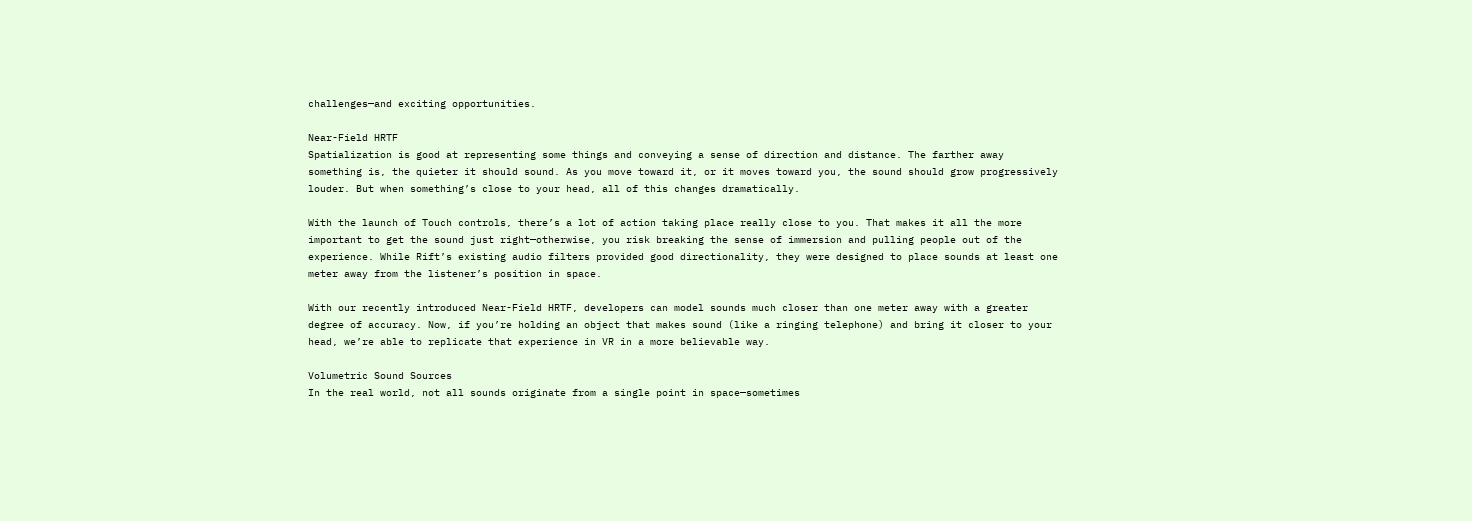challenges—and exciting opportunities.

Near-Field HRTF
Spatialization is good at representing some things and conveying a sense of direction and distance. The farther away something is, the quieter it should sound. As you move toward it, or it moves toward you, the sound should grow progressively louder. But when something’s close to your head, all of this changes dramatically.

With the launch of Touch controls, there’s a lot of action taking place really close to you. That makes it all the more important to get the sound just right—otherwise, you risk breaking the sense of immersion and pulling people out of the experience. While Rift’s existing audio filters provided good directionality, they were designed to place sounds at least one meter away from the listener’s position in space.

With our recently introduced Near-Field HRTF, developers can model sounds much closer than one meter away with a greater degree of accuracy. Now, if you’re holding an object that makes sound (like a ringing telephone) and bring it closer to your head, we’re able to replicate that experience in VR in a more believable way.

Volumetric Sound Sources
In the real world, not all sounds originate from a single point in space—sometimes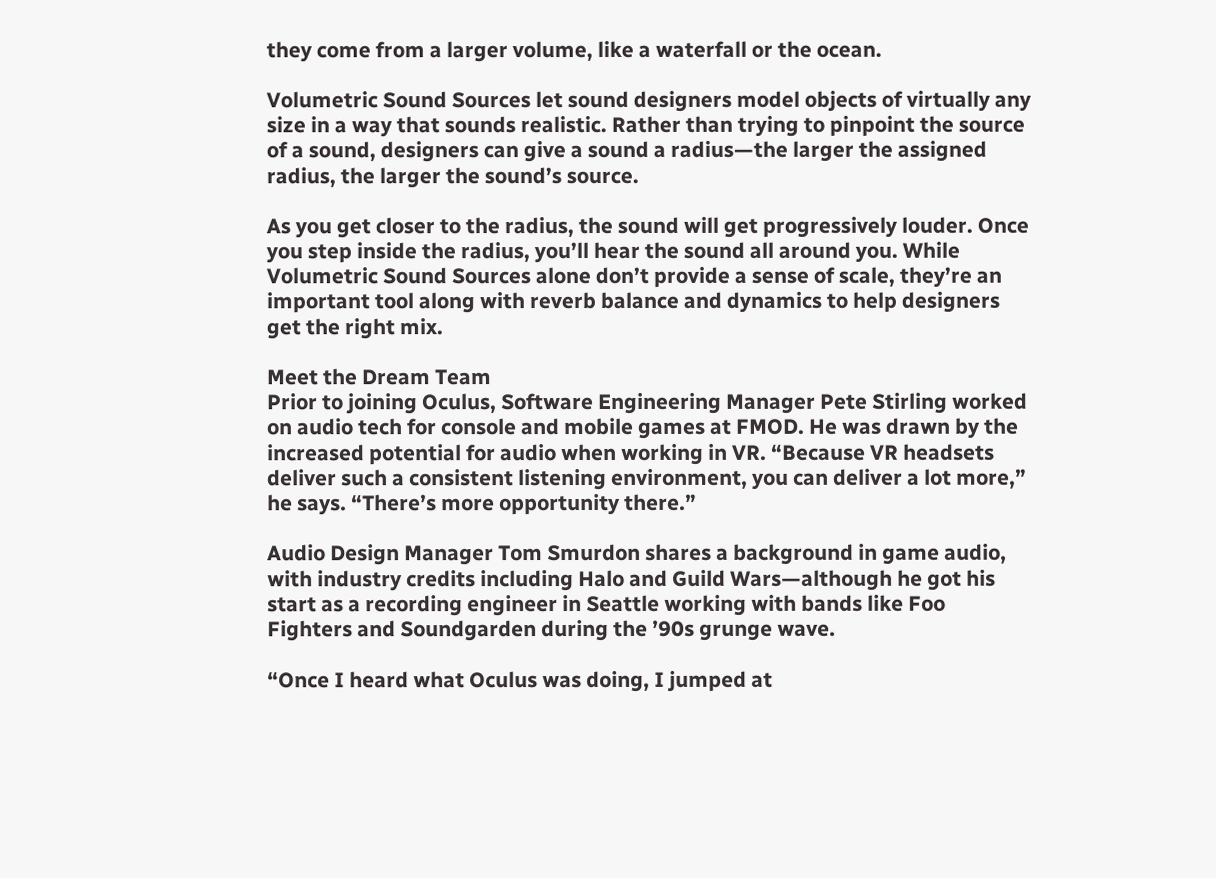they come from a larger volume, like a waterfall or the ocean.

Volumetric Sound Sources let sound designers model objects of virtually any size in a way that sounds realistic. Rather than trying to pinpoint the source of a sound, designers can give a sound a radius—the larger the assigned radius, the larger the sound’s source.

As you get closer to the radius, the sound will get progressively louder. Once you step inside the radius, you’ll hear the sound all around you. While Volumetric Sound Sources alone don’t provide a sense of scale, they’re an important tool along with reverb balance and dynamics to help designers get the right mix.

Meet the Dream Team
Prior to joining Oculus, Software Engineering Manager Pete Stirling worked on audio tech for console and mobile games at FMOD. He was drawn by the increased potential for audio when working in VR. “Because VR headsets deliver such a consistent listening environment, you can deliver a lot more,” he says. “There’s more opportunity there.”

Audio Design Manager Tom Smurdon shares a background in game audio, with industry credits including Halo and Guild Wars—although he got his start as a recording engineer in Seattle working with bands like Foo Fighters and Soundgarden during the ’90s grunge wave.

“Once I heard what Oculus was doing, I jumped at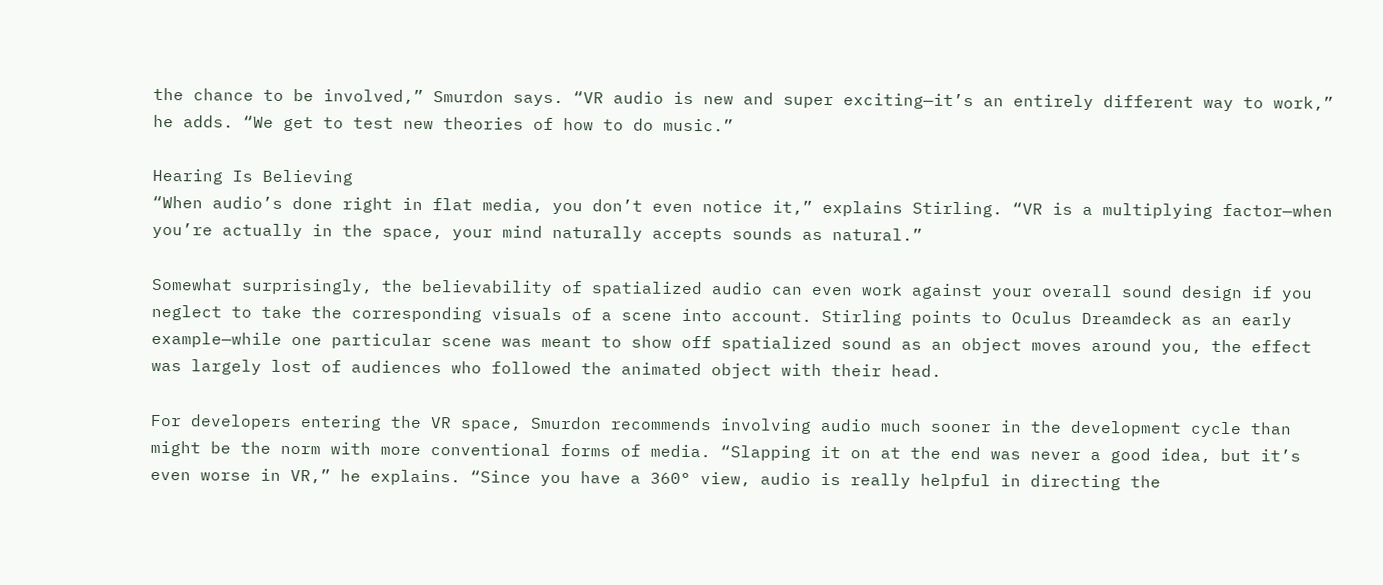the chance to be involved,” Smurdon says. “VR audio is new and super exciting—it’s an entirely different way to work,” he adds. “We get to test new theories of how to do music.”

Hearing Is Believing
“When audio’s done right in flat media, you don’t even notice it,” explains Stirling. “VR is a multiplying factor—when you’re actually in the space, your mind naturally accepts sounds as natural.”

Somewhat surprisingly, the believability of spatialized audio can even work against your overall sound design if you neglect to take the corresponding visuals of a scene into account. Stirling points to Oculus Dreamdeck as an early example—while one particular scene was meant to show off spatialized sound as an object moves around you, the effect was largely lost of audiences who followed the animated object with their head.

For developers entering the VR space, Smurdon recommends involving audio much sooner in the development cycle than might be the norm with more conventional forms of media. “Slapping it on at the end was never a good idea, but it’s even worse in VR,” he explains. “Since you have a 360° view, audio is really helpful in directing the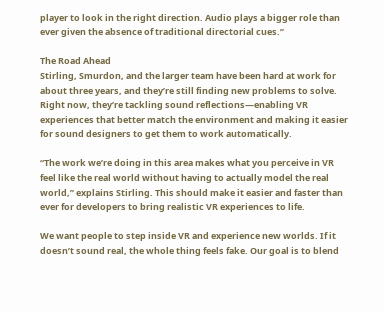player to look in the right direction. Audio plays a bigger role than ever given the absence of traditional directorial cues.”

The Road Ahead
Stirling, Smurdon, and the larger team have been hard at work for about three years, and they’re still finding new problems to solve. Right now, they’re tackling sound reflections—enabling VR experiences that better match the environment and making it easier for sound designers to get them to work automatically.

“The work we’re doing in this area makes what you perceive in VR feel like the real world without having to actually model the real world,” explains Stirling. This should make it easier and faster than ever for developers to bring realistic VR experiences to life.

We want people to step inside VR and experience new worlds. If it doesn’t sound real, the whole thing feels fake. Our goal is to blend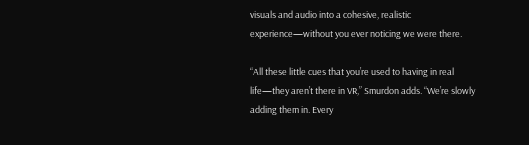visuals and audio into a cohesive, realistic experience—without you ever noticing we were there.

“All these little cues that you’re used to having in real life—they aren’t there in VR,” Smurdon adds. “We’re slowly adding them in. Every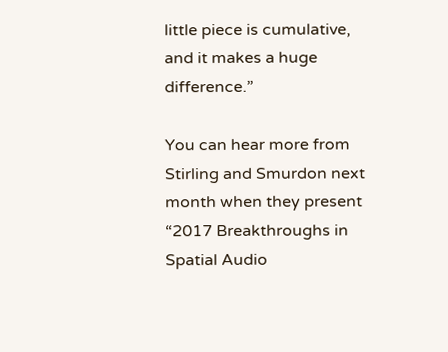little piece is cumulative, and it makes a huge difference.”

You can hear more from Stirling and Smurdon next month when they present “2017 Breakthroughs in Spatial Audio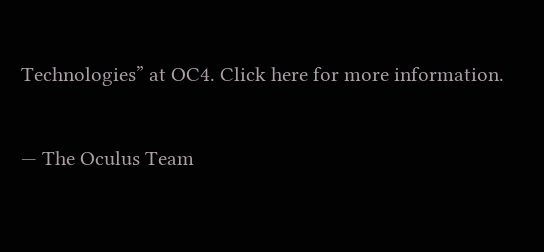Technologies” at OC4. Click here for more information.

— The Oculus Team